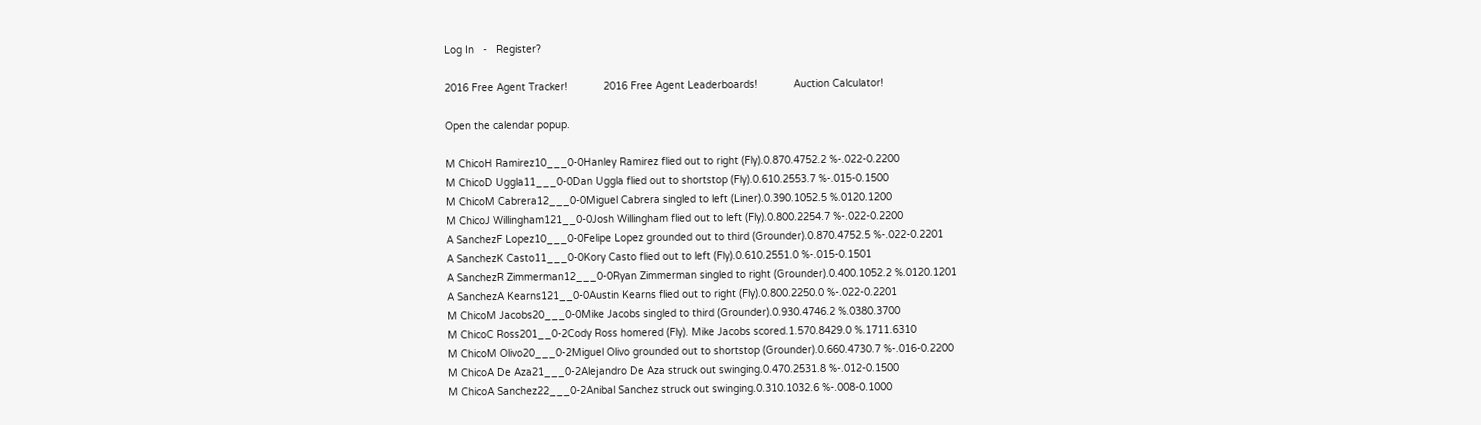Log In   -   Register?

2016 Free Agent Tracker!            2016 Free Agent Leaderboards!            Auction Calculator!

Open the calendar popup.

M ChicoH Ramirez10___0-0Hanley Ramirez flied out to right (Fly).0.870.4752.2 %-.022-0.2200
M ChicoD Uggla11___0-0Dan Uggla flied out to shortstop (Fly).0.610.2553.7 %-.015-0.1500
M ChicoM Cabrera12___0-0Miguel Cabrera singled to left (Liner).0.390.1052.5 %.0120.1200
M ChicoJ Willingham121__0-0Josh Willingham flied out to left (Fly).0.800.2254.7 %-.022-0.2200
A SanchezF Lopez10___0-0Felipe Lopez grounded out to third (Grounder).0.870.4752.5 %-.022-0.2201
A SanchezK Casto11___0-0Kory Casto flied out to left (Fly).0.610.2551.0 %-.015-0.1501
A SanchezR Zimmerman12___0-0Ryan Zimmerman singled to right (Grounder).0.400.1052.2 %.0120.1201
A SanchezA Kearns121__0-0Austin Kearns flied out to right (Fly).0.800.2250.0 %-.022-0.2201
M ChicoM Jacobs20___0-0Mike Jacobs singled to third (Grounder).0.930.4746.2 %.0380.3700
M ChicoC Ross201__0-2Cody Ross homered (Fly). Mike Jacobs scored.1.570.8429.0 %.1711.6310
M ChicoM Olivo20___0-2Miguel Olivo grounded out to shortstop (Grounder).0.660.4730.7 %-.016-0.2200
M ChicoA De Aza21___0-2Alejandro De Aza struck out swinging.0.470.2531.8 %-.012-0.1500
M ChicoA Sanchez22___0-2Anibal Sanchez struck out swinging.0.310.1032.6 %-.008-0.1000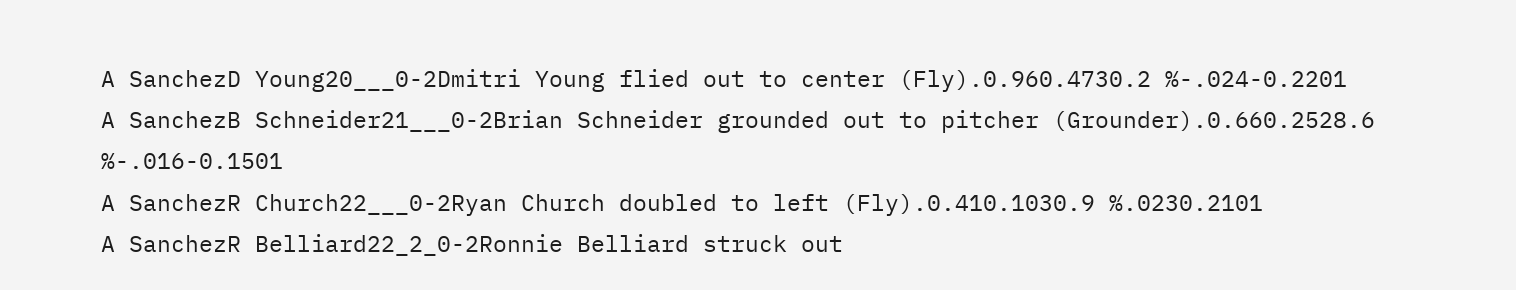A SanchezD Young20___0-2Dmitri Young flied out to center (Fly).0.960.4730.2 %-.024-0.2201
A SanchezB Schneider21___0-2Brian Schneider grounded out to pitcher (Grounder).0.660.2528.6 %-.016-0.1501
A SanchezR Church22___0-2Ryan Church doubled to left (Fly).0.410.1030.9 %.0230.2101
A SanchezR Belliard22_2_0-2Ronnie Belliard struck out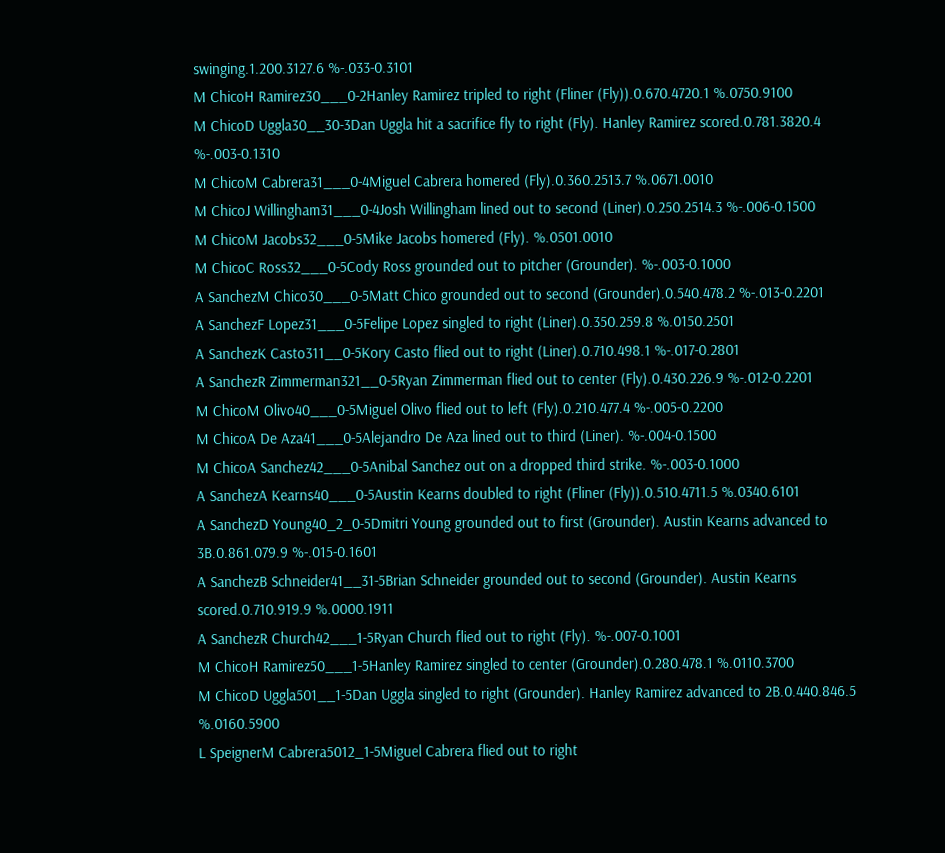swinging.1.200.3127.6 %-.033-0.3101
M ChicoH Ramirez30___0-2Hanley Ramirez tripled to right (Fliner (Fly)).0.670.4720.1 %.0750.9100
M ChicoD Uggla30__30-3Dan Uggla hit a sacrifice fly to right (Fly). Hanley Ramirez scored.0.781.3820.4 %-.003-0.1310
M ChicoM Cabrera31___0-4Miguel Cabrera homered (Fly).0.360.2513.7 %.0671.0010
M ChicoJ Willingham31___0-4Josh Willingham lined out to second (Liner).0.250.2514.3 %-.006-0.1500
M ChicoM Jacobs32___0-5Mike Jacobs homered (Fly). %.0501.0010
M ChicoC Ross32___0-5Cody Ross grounded out to pitcher (Grounder). %-.003-0.1000
A SanchezM Chico30___0-5Matt Chico grounded out to second (Grounder).0.540.478.2 %-.013-0.2201
A SanchezF Lopez31___0-5Felipe Lopez singled to right (Liner).0.350.259.8 %.0150.2501
A SanchezK Casto311__0-5Kory Casto flied out to right (Liner).0.710.498.1 %-.017-0.2801
A SanchezR Zimmerman321__0-5Ryan Zimmerman flied out to center (Fly).0.430.226.9 %-.012-0.2201
M ChicoM Olivo40___0-5Miguel Olivo flied out to left (Fly).0.210.477.4 %-.005-0.2200
M ChicoA De Aza41___0-5Alejandro De Aza lined out to third (Liner). %-.004-0.1500
M ChicoA Sanchez42___0-5Anibal Sanchez out on a dropped third strike. %-.003-0.1000
A SanchezA Kearns40___0-5Austin Kearns doubled to right (Fliner (Fly)).0.510.4711.5 %.0340.6101
A SanchezD Young40_2_0-5Dmitri Young grounded out to first (Grounder). Austin Kearns advanced to 3B.0.861.079.9 %-.015-0.1601
A SanchezB Schneider41__31-5Brian Schneider grounded out to second (Grounder). Austin Kearns scored.0.710.919.9 %.0000.1911
A SanchezR Church42___1-5Ryan Church flied out to right (Fly). %-.007-0.1001
M ChicoH Ramirez50___1-5Hanley Ramirez singled to center (Grounder).0.280.478.1 %.0110.3700
M ChicoD Uggla501__1-5Dan Uggla singled to right (Grounder). Hanley Ramirez advanced to 2B.0.440.846.5 %.0160.5900
L SpeignerM Cabrera5012_1-5Miguel Cabrera flied out to right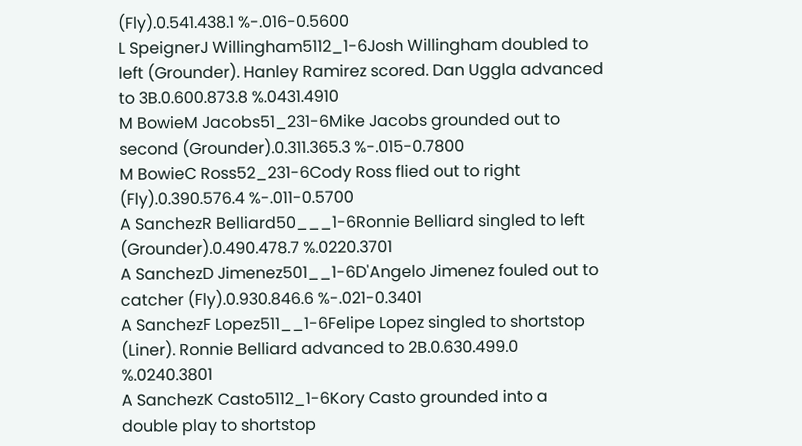(Fly).0.541.438.1 %-.016-0.5600
L SpeignerJ Willingham5112_1-6Josh Willingham doubled to left (Grounder). Hanley Ramirez scored. Dan Uggla advanced to 3B.0.600.873.8 %.0431.4910
M BowieM Jacobs51_231-6Mike Jacobs grounded out to second (Grounder).0.311.365.3 %-.015-0.7800
M BowieC Ross52_231-6Cody Ross flied out to right (Fly).0.390.576.4 %-.011-0.5700
A SanchezR Belliard50___1-6Ronnie Belliard singled to left (Grounder).0.490.478.7 %.0220.3701
A SanchezD Jimenez501__1-6D'Angelo Jimenez fouled out to catcher (Fly).0.930.846.6 %-.021-0.3401
A SanchezF Lopez511__1-6Felipe Lopez singled to shortstop (Liner). Ronnie Belliard advanced to 2B.0.630.499.0 %.0240.3801
A SanchezK Casto5112_1-6Kory Casto grounded into a double play to shortstop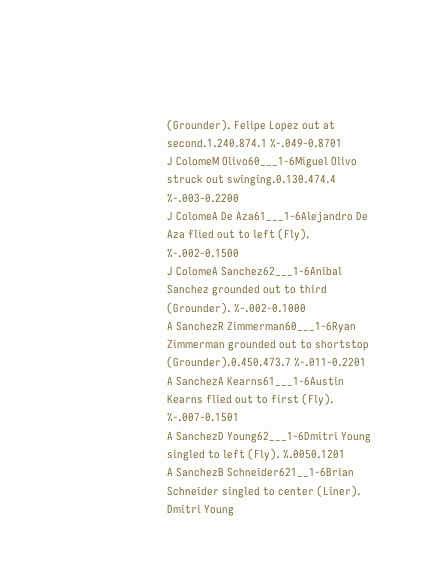(Grounder). Felipe Lopez out at second.1.240.874.1 %-.049-0.8701
J ColomeM Olivo60___1-6Miguel Olivo struck out swinging.0.130.474.4 %-.003-0.2200
J ColomeA De Aza61___1-6Alejandro De Aza flied out to left (Fly). %-.002-0.1500
J ColomeA Sanchez62___1-6Anibal Sanchez grounded out to third (Grounder). %-.002-0.1000
A SanchezR Zimmerman60___1-6Ryan Zimmerman grounded out to shortstop (Grounder).0.450.473.7 %-.011-0.2201
A SanchezA Kearns61___1-6Austin Kearns flied out to first (Fly). %-.007-0.1501
A SanchezD Young62___1-6Dmitri Young singled to left (Fly). %.0050.1201
A SanchezB Schneider621__1-6Brian Schneider singled to center (Liner). Dmitri Young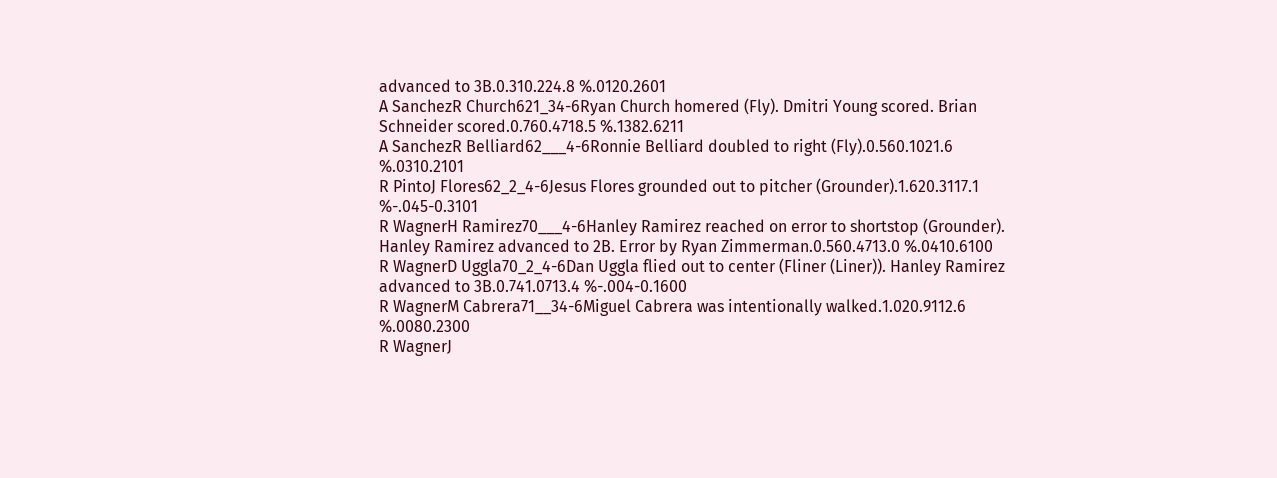advanced to 3B.0.310.224.8 %.0120.2601
A SanchezR Church621_34-6Ryan Church homered (Fly). Dmitri Young scored. Brian Schneider scored.0.760.4718.5 %.1382.6211
A SanchezR Belliard62___4-6Ronnie Belliard doubled to right (Fly).0.560.1021.6 %.0310.2101
R PintoJ Flores62_2_4-6Jesus Flores grounded out to pitcher (Grounder).1.620.3117.1 %-.045-0.3101
R WagnerH Ramirez70___4-6Hanley Ramirez reached on error to shortstop (Grounder). Hanley Ramirez advanced to 2B. Error by Ryan Zimmerman.0.560.4713.0 %.0410.6100
R WagnerD Uggla70_2_4-6Dan Uggla flied out to center (Fliner (Liner)). Hanley Ramirez advanced to 3B.0.741.0713.4 %-.004-0.1600
R WagnerM Cabrera71__34-6Miguel Cabrera was intentionally walked.1.020.9112.6 %.0080.2300
R WagnerJ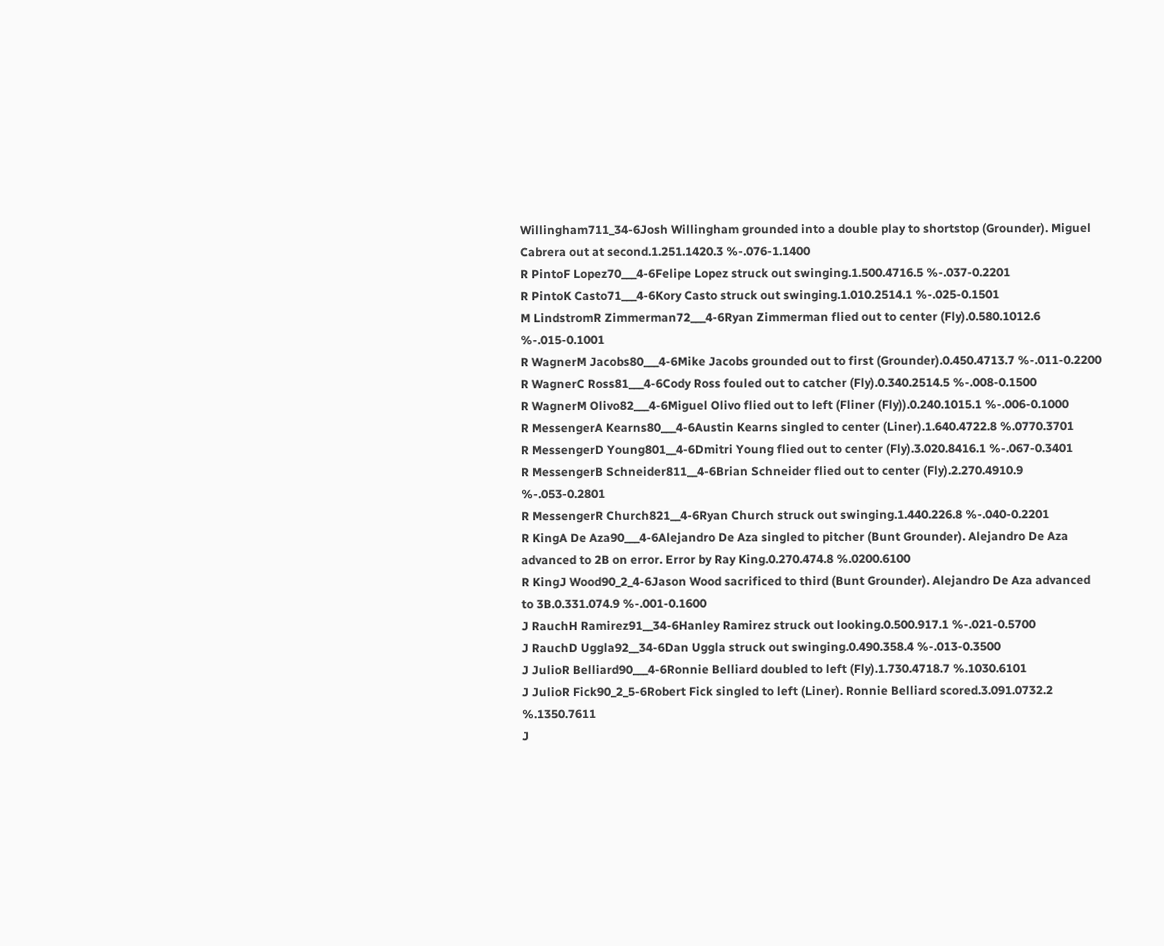Willingham711_34-6Josh Willingham grounded into a double play to shortstop (Grounder). Miguel Cabrera out at second.1.251.1420.3 %-.076-1.1400
R PintoF Lopez70___4-6Felipe Lopez struck out swinging.1.500.4716.5 %-.037-0.2201
R PintoK Casto71___4-6Kory Casto struck out swinging.1.010.2514.1 %-.025-0.1501
M LindstromR Zimmerman72___4-6Ryan Zimmerman flied out to center (Fly).0.580.1012.6 %-.015-0.1001
R WagnerM Jacobs80___4-6Mike Jacobs grounded out to first (Grounder).0.450.4713.7 %-.011-0.2200
R WagnerC Ross81___4-6Cody Ross fouled out to catcher (Fly).0.340.2514.5 %-.008-0.1500
R WagnerM Olivo82___4-6Miguel Olivo flied out to left (Fliner (Fly)).0.240.1015.1 %-.006-0.1000
R MessengerA Kearns80___4-6Austin Kearns singled to center (Liner).1.640.4722.8 %.0770.3701
R MessengerD Young801__4-6Dmitri Young flied out to center (Fly).3.020.8416.1 %-.067-0.3401
R MessengerB Schneider811__4-6Brian Schneider flied out to center (Fly).2.270.4910.9 %-.053-0.2801
R MessengerR Church821__4-6Ryan Church struck out swinging.1.440.226.8 %-.040-0.2201
R KingA De Aza90___4-6Alejandro De Aza singled to pitcher (Bunt Grounder). Alejandro De Aza advanced to 2B on error. Error by Ray King.0.270.474.8 %.0200.6100
R KingJ Wood90_2_4-6Jason Wood sacrificed to third (Bunt Grounder). Alejandro De Aza advanced to 3B.0.331.074.9 %-.001-0.1600
J RauchH Ramirez91__34-6Hanley Ramirez struck out looking.0.500.917.1 %-.021-0.5700
J RauchD Uggla92__34-6Dan Uggla struck out swinging.0.490.358.4 %-.013-0.3500
J JulioR Belliard90___4-6Ronnie Belliard doubled to left (Fly).1.730.4718.7 %.1030.6101
J JulioR Fick90_2_5-6Robert Fick singled to left (Liner). Ronnie Belliard scored.3.091.0732.2 %.1350.7611
J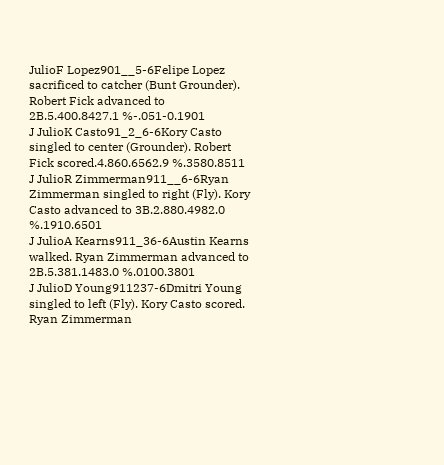JulioF Lopez901__5-6Felipe Lopez sacrificed to catcher (Bunt Grounder). Robert Fick advanced to 2B.5.400.8427.1 %-.051-0.1901
J JulioK Casto91_2_6-6Kory Casto singled to center (Grounder). Robert Fick scored.4.860.6562.9 %.3580.8511
J JulioR Zimmerman911__6-6Ryan Zimmerman singled to right (Fly). Kory Casto advanced to 3B.2.880.4982.0 %.1910.6501
J JulioA Kearns911_36-6Austin Kearns walked. Ryan Zimmerman advanced to 2B.5.381.1483.0 %.0100.3801
J JulioD Young911237-6Dmitri Young singled to left (Fly). Kory Casto scored. Ryan Zimmerman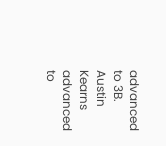advanced to 3B. Austin Kearns advanced to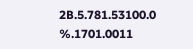2B.5.781.53100.0 %.1701.0011